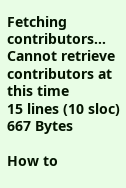Fetching contributors…
Cannot retrieve contributors at this time
15 lines (10 sloc) 667 Bytes

How to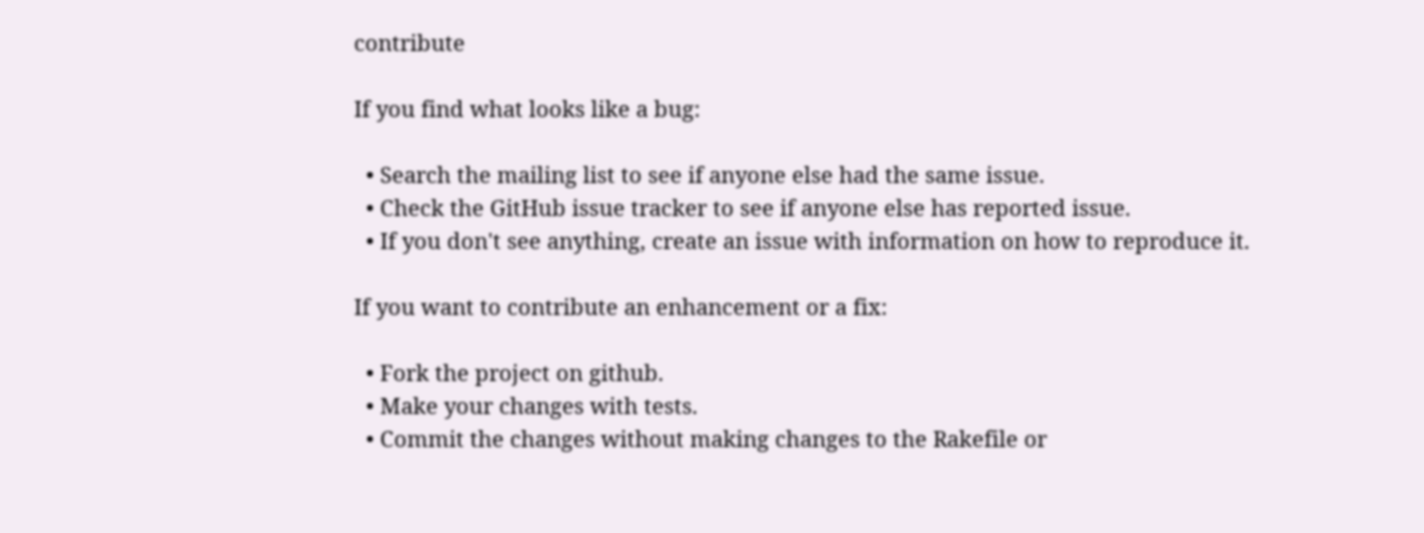contribute

If you find what looks like a bug:

  • Search the mailing list to see if anyone else had the same issue.
  • Check the GitHub issue tracker to see if anyone else has reported issue.
  • If you don't see anything, create an issue with information on how to reproduce it.

If you want to contribute an enhancement or a fix:

  • Fork the project on github.
  • Make your changes with tests.
  • Commit the changes without making changes to the Rakefile or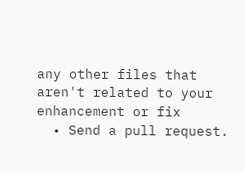any other files that aren't related to your enhancement or fix
  • Send a pull request.